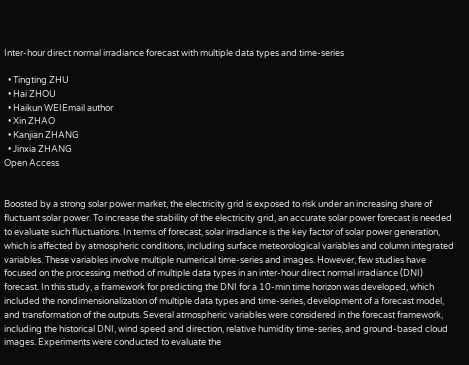Inter-hour direct normal irradiance forecast with multiple data types and time-series

  • Tingting ZHU
  • Hai ZHOU
  • Haikun WEIEmail author
  • Xin ZHAO
  • Kanjian ZHANG
  • Jinxia ZHANG
Open Access


Boosted by a strong solar power market, the electricity grid is exposed to risk under an increasing share of fluctuant solar power. To increase the stability of the electricity grid, an accurate solar power forecast is needed to evaluate such fluctuations. In terms of forecast, solar irradiance is the key factor of solar power generation, which is affected by atmospheric conditions, including surface meteorological variables and column integrated variables. These variables involve multiple numerical time-series and images. However, few studies have focused on the processing method of multiple data types in an inter-hour direct normal irradiance (DNI) forecast. In this study, a framework for predicting the DNI for a 10-min time horizon was developed, which included the nondimensionalization of multiple data types and time-series, development of a forecast model, and transformation of the outputs. Several atmospheric variables were considered in the forecast framework, including the historical DNI, wind speed and direction, relative humidity time-series, and ground-based cloud images. Experiments were conducted to evaluate the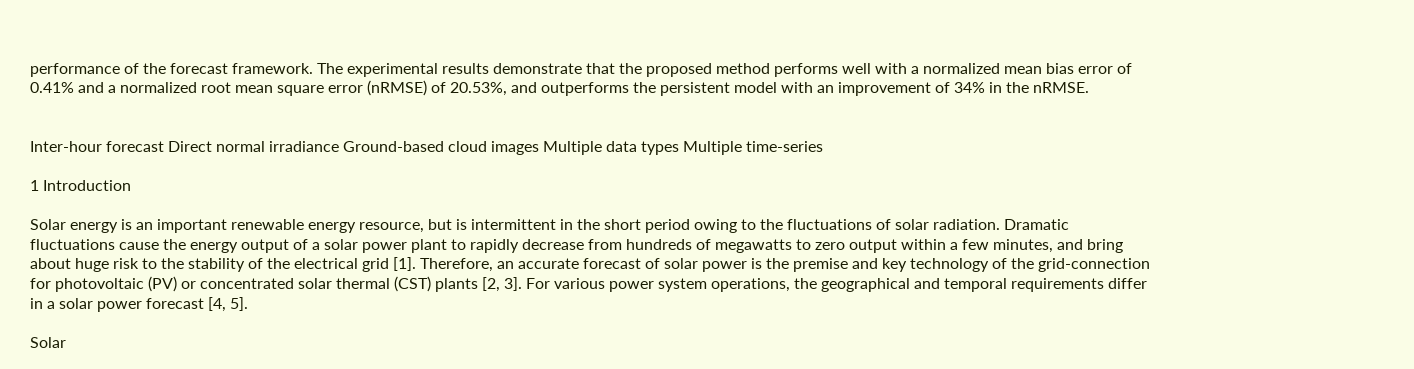performance of the forecast framework. The experimental results demonstrate that the proposed method performs well with a normalized mean bias error of 0.41% and a normalized root mean square error (nRMSE) of 20.53%, and outperforms the persistent model with an improvement of 34% in the nRMSE.


Inter-hour forecast Direct normal irradiance Ground-based cloud images Multiple data types Multiple time-series

1 Introduction

Solar energy is an important renewable energy resource, but is intermittent in the short period owing to the fluctuations of solar radiation. Dramatic fluctuations cause the energy output of a solar power plant to rapidly decrease from hundreds of megawatts to zero output within a few minutes, and bring about huge risk to the stability of the electrical grid [1]. Therefore, an accurate forecast of solar power is the premise and key technology of the grid-connection for photovoltaic (PV) or concentrated solar thermal (CST) plants [2, 3]. For various power system operations, the geographical and temporal requirements differ in a solar power forecast [4, 5].

Solar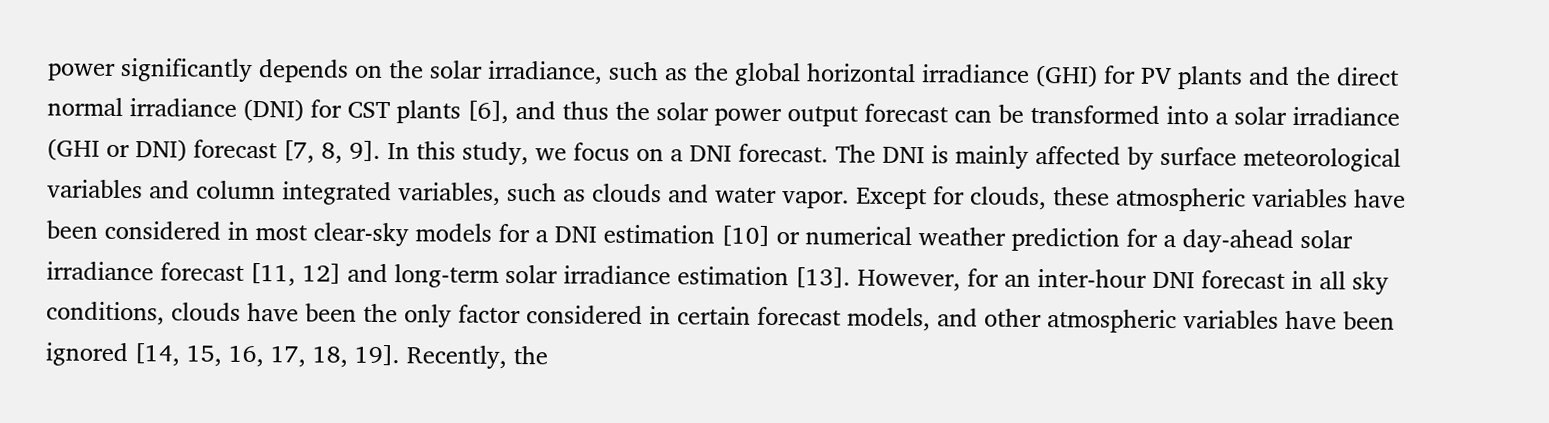power significantly depends on the solar irradiance, such as the global horizontal irradiance (GHI) for PV plants and the direct normal irradiance (DNI) for CST plants [6], and thus the solar power output forecast can be transformed into a solar irradiance (GHI or DNI) forecast [7, 8, 9]. In this study, we focus on a DNI forecast. The DNI is mainly affected by surface meteorological variables and column integrated variables, such as clouds and water vapor. Except for clouds, these atmospheric variables have been considered in most clear-sky models for a DNI estimation [10] or numerical weather prediction for a day-ahead solar irradiance forecast [11, 12] and long-term solar irradiance estimation [13]. However, for an inter-hour DNI forecast in all sky conditions, clouds have been the only factor considered in certain forecast models, and other atmospheric variables have been ignored [14, 15, 16, 17, 18, 19]. Recently, the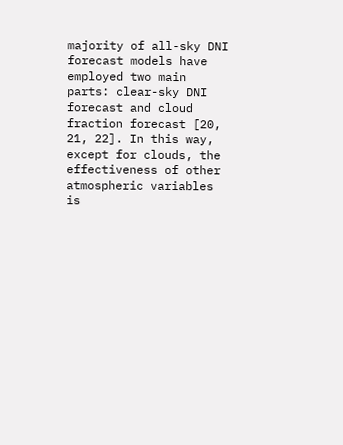majority of all-sky DNI forecast models have employed two main parts: clear-sky DNI forecast and cloud fraction forecast [20, 21, 22]. In this way, except for clouds, the effectiveness of other atmospheric variables is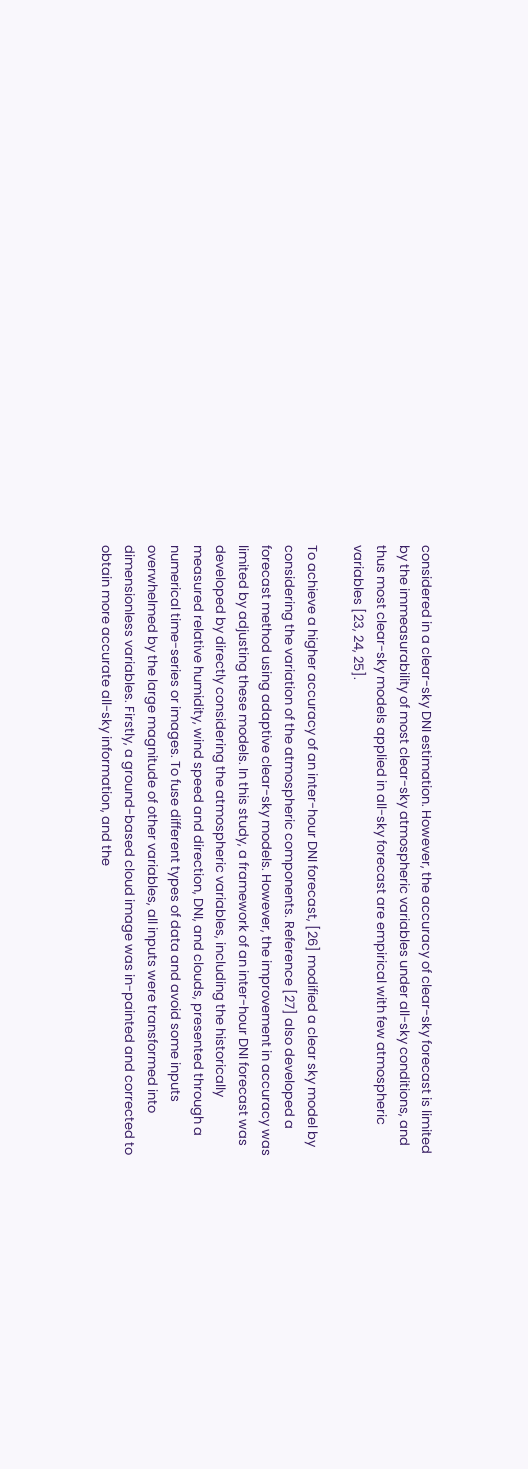considered in a clear-sky DNI estimation. However, the accuracy of clear-sky forecast is limited by the immeasurability of most clear-sky atmospheric variables under all-sky conditions, and thus most clear-sky models applied in all-sky forecast are empirical with few atmospheric variables [23, 24, 25].

To achieve a higher accuracy of an inter-hour DNI forecast, [26] modified a clear sky model by considering the variation of the atmospheric components. Reference [27] also developed a forecast method using adaptive clear-sky models. However, the improvement in accuracy was limited by adjusting these models. In this study, a framework of an inter-hour DNI forecast was developed by directly considering the atmospheric variables, including the historically measured relative humidity, wind speed and direction, DNI, and clouds, presented through a numerical time-series or images. To fuse different types of data and avoid some inputs overwhelmed by the large magnitude of other variables, all inputs were transformed into dimensionless variables. Firstly, a ground-based cloud image was in-painted and corrected to obtain more accurate all-sky information, and the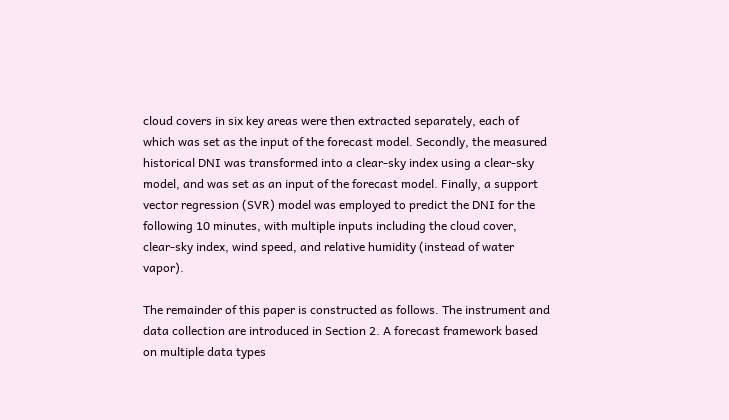cloud covers in six key areas were then extracted separately, each of which was set as the input of the forecast model. Secondly, the measured historical DNI was transformed into a clear-sky index using a clear-sky model, and was set as an input of the forecast model. Finally, a support vector regression (SVR) model was employed to predict the DNI for the following 10 minutes, with multiple inputs including the cloud cover, clear-sky index, wind speed, and relative humidity (instead of water vapor).

The remainder of this paper is constructed as follows. The instrument and data collection are introduced in Section 2. A forecast framework based on multiple data types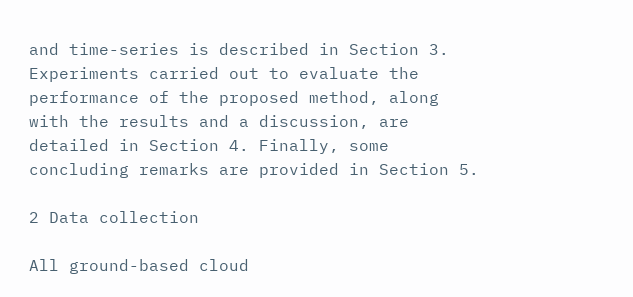and time-series is described in Section 3. Experiments carried out to evaluate the performance of the proposed method, along with the results and a discussion, are detailed in Section 4. Finally, some concluding remarks are provided in Section 5.

2 Data collection

All ground-based cloud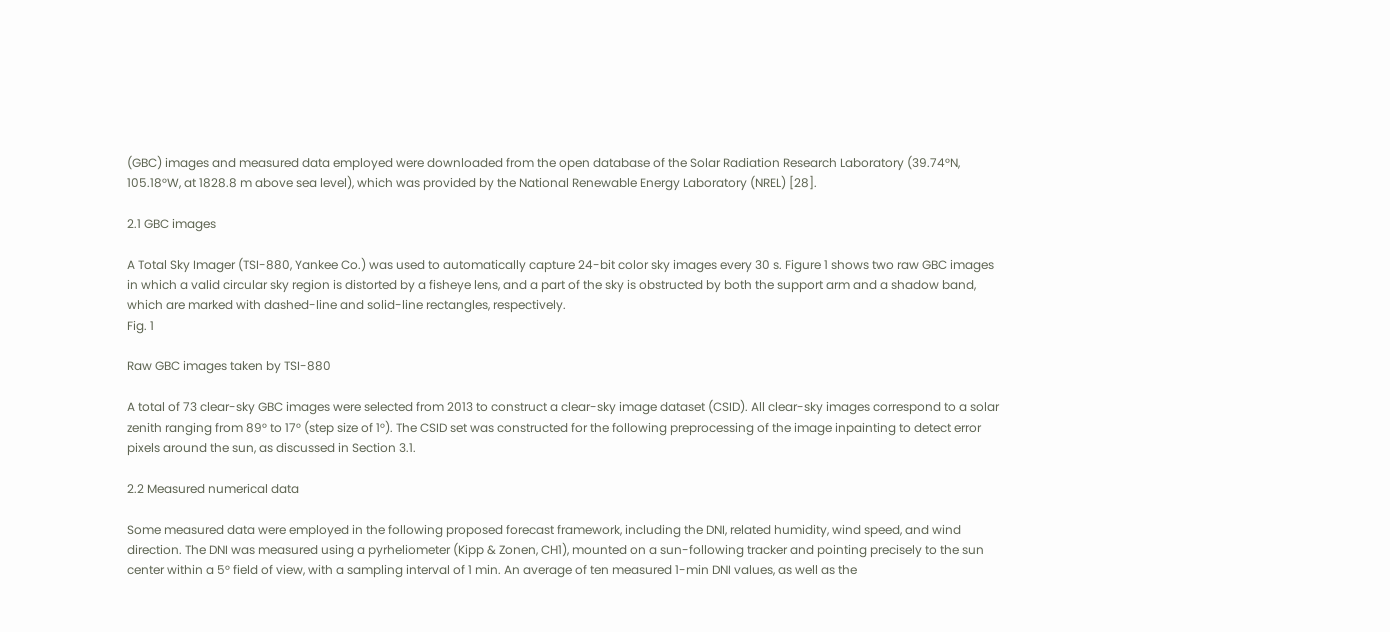(GBC) images and measured data employed were downloaded from the open database of the Solar Radiation Research Laboratory (39.74°N, 105.18°W, at 1828.8 m above sea level), which was provided by the National Renewable Energy Laboratory (NREL) [28].

2.1 GBC images

A Total Sky Imager (TSI-880, Yankee Co.) was used to automatically capture 24-bit color sky images every 30 s. Figure 1 shows two raw GBC images in which a valid circular sky region is distorted by a fisheye lens, and a part of the sky is obstructed by both the support arm and a shadow band, which are marked with dashed-line and solid-line rectangles, respectively.
Fig. 1

Raw GBC images taken by TSI-880

A total of 73 clear-sky GBC images were selected from 2013 to construct a clear-sky image dataset (CSID). All clear-sky images correspond to a solar zenith ranging from 89° to 17° (step size of 1°). The CSID set was constructed for the following preprocessing of the image inpainting to detect error pixels around the sun, as discussed in Section 3.1.

2.2 Measured numerical data

Some measured data were employed in the following proposed forecast framework, including the DNI, related humidity, wind speed, and wind direction. The DNI was measured using a pyrheliometer (Kipp & Zonen, CH1), mounted on a sun-following tracker and pointing precisely to the sun center within a 5° field of view, with a sampling interval of 1 min. An average of ten measured 1-min DNI values, as well as the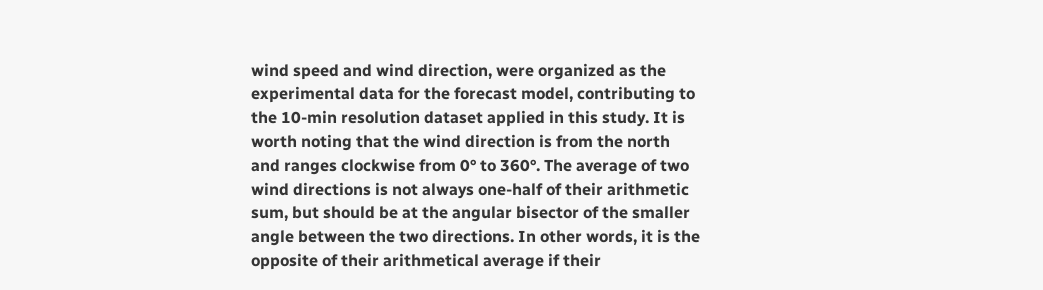wind speed and wind direction, were organized as the experimental data for the forecast model, contributing to the 10-min resolution dataset applied in this study. It is worth noting that the wind direction is from the north and ranges clockwise from 0° to 360°. The average of two wind directions is not always one-half of their arithmetic sum, but should be at the angular bisector of the smaller angle between the two directions. In other words, it is the opposite of their arithmetical average if their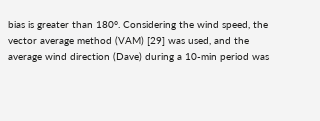bias is greater than 180°. Considering the wind speed, the vector average method (VAM) [29] was used, and the average wind direction (Dave) during a 10-min period was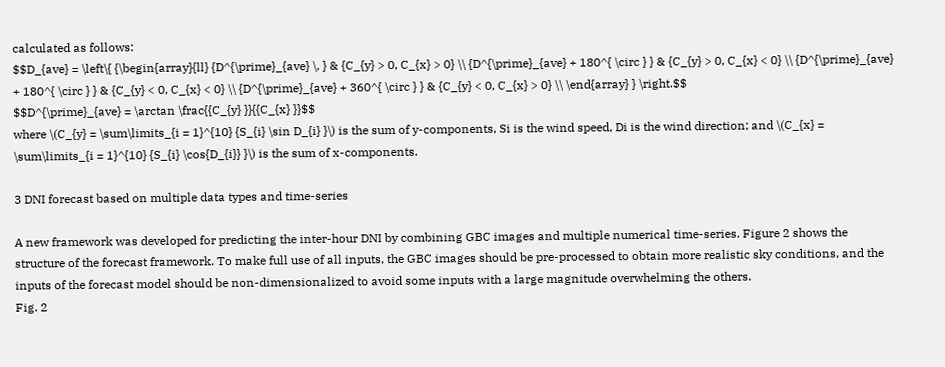calculated as follows:
$$D_{ave} = \left\{ {\begin{array}{ll} {D^{\prime}_{ave} \, } & {C_{y} > 0, C_{x} > 0} \\ {D^{\prime}_{ave} + 180^{ \circ } } & {C_{y} > 0, C_{x} < 0} \\ {D^{\prime}_{ave} + 180^{ \circ } } & {C_{y} < 0, C_{x} < 0} \\ {D^{\prime}_{ave} + 360^{ \circ } } & {C_{y} < 0, C_{x} > 0} \\ \end{array} } \right.$$
$$D^{\prime}_{ave} = \arctan \frac{{C_{y} }}{{C_{x} }}$$
where \(C_{y} = \sum\limits_{i = 1}^{10} {S_{i} \sin D_{i} }\) is the sum of y-components, Si is the wind speed, Di is the wind direction; and \(C_{x} = \sum\limits_{i = 1}^{10} {S_{i} \cos{D_{i}} }\) is the sum of x-components.

3 DNI forecast based on multiple data types and time-series

A new framework was developed for predicting the inter-hour DNI by combining GBC images and multiple numerical time-series. Figure 2 shows the structure of the forecast framework. To make full use of all inputs, the GBC images should be pre-processed to obtain more realistic sky conditions, and the inputs of the forecast model should be non-dimensionalized to avoid some inputs with a large magnitude overwhelming the others.
Fig. 2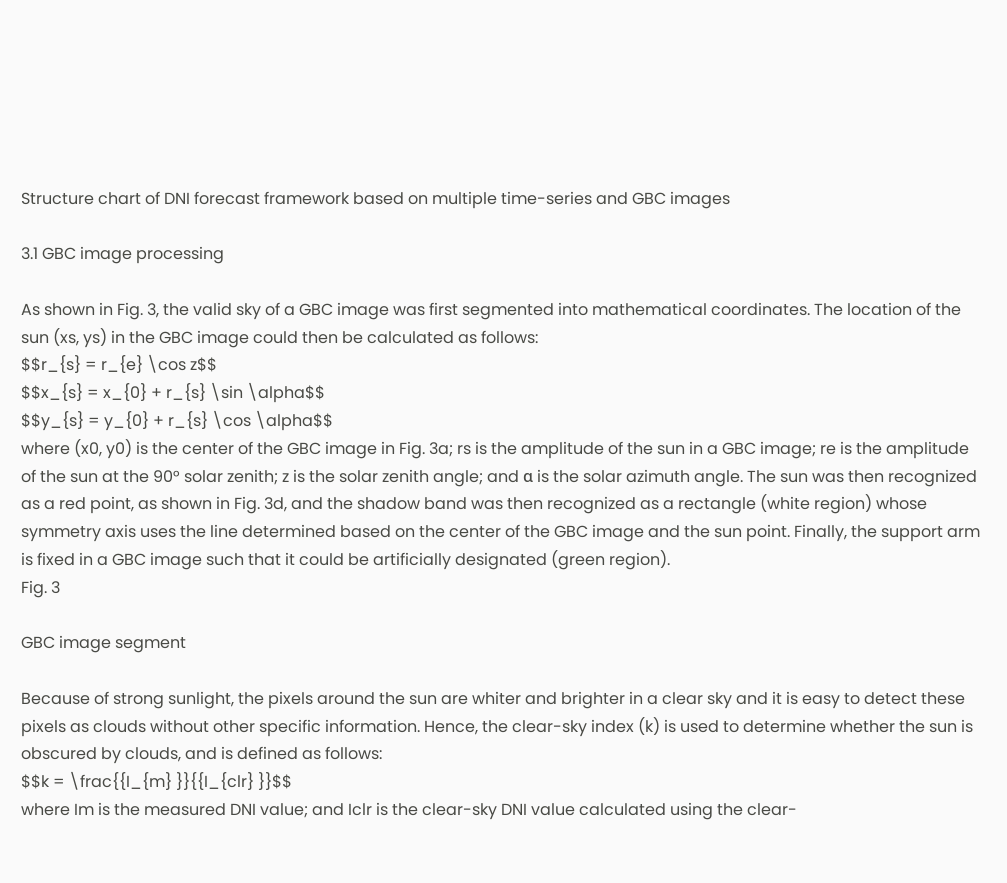Structure chart of DNI forecast framework based on multiple time-series and GBC images

3.1 GBC image processing

As shown in Fig. 3, the valid sky of a GBC image was first segmented into mathematical coordinates. The location of the sun (xs, ys) in the GBC image could then be calculated as follows:
$$r_{s} = r_{e} \cos z$$
$$x_{s} = x_{0} + r_{s} \sin \alpha$$
$$y_{s} = y_{0} + r_{s} \cos \alpha$$
where (x0, y0) is the center of the GBC image in Fig. 3a; rs is the amplitude of the sun in a GBC image; re is the amplitude of the sun at the 90° solar zenith; z is the solar zenith angle; and α is the solar azimuth angle. The sun was then recognized as a red point, as shown in Fig. 3d, and the shadow band was then recognized as a rectangle (white region) whose symmetry axis uses the line determined based on the center of the GBC image and the sun point. Finally, the support arm is fixed in a GBC image such that it could be artificially designated (green region).
Fig. 3

GBC image segment

Because of strong sunlight, the pixels around the sun are whiter and brighter in a clear sky and it is easy to detect these pixels as clouds without other specific information. Hence, the clear-sky index (k) is used to determine whether the sun is obscured by clouds, and is defined as follows:
$$k = \frac{{I_{m} }}{{I_{clr} }}$$
where Im is the measured DNI value; and Iclr is the clear-sky DNI value calculated using the clear-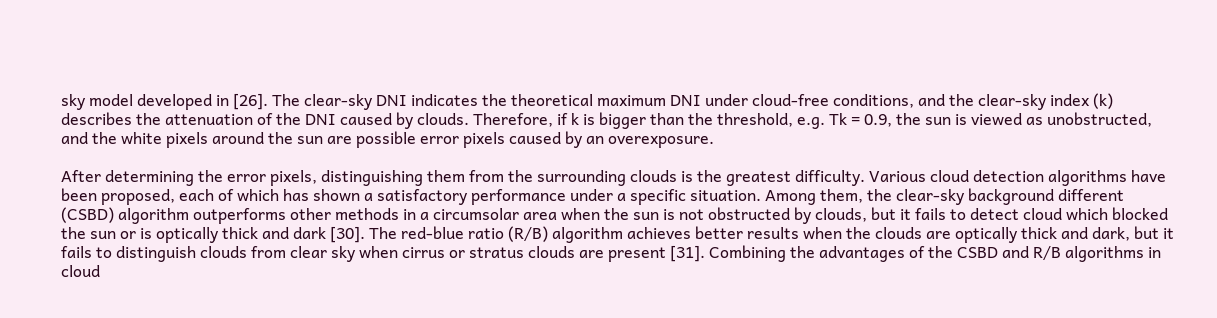sky model developed in [26]. The clear-sky DNI indicates the theoretical maximum DNI under cloud-free conditions, and the clear-sky index (k) describes the attenuation of the DNI caused by clouds. Therefore, if k is bigger than the threshold, e.g. Tk = 0.9, the sun is viewed as unobstructed, and the white pixels around the sun are possible error pixels caused by an overexposure.

After determining the error pixels, distinguishing them from the surrounding clouds is the greatest difficulty. Various cloud detection algorithms have been proposed, each of which has shown a satisfactory performance under a specific situation. Among them, the clear-sky background different (CSBD) algorithm outperforms other methods in a circumsolar area when the sun is not obstructed by clouds, but it fails to detect cloud which blocked the sun or is optically thick and dark [30]. The red-blue ratio (R/B) algorithm achieves better results when the clouds are optically thick and dark, but it fails to distinguish clouds from clear sky when cirrus or stratus clouds are present [31]. Combining the advantages of the CSBD and R/B algorithms in cloud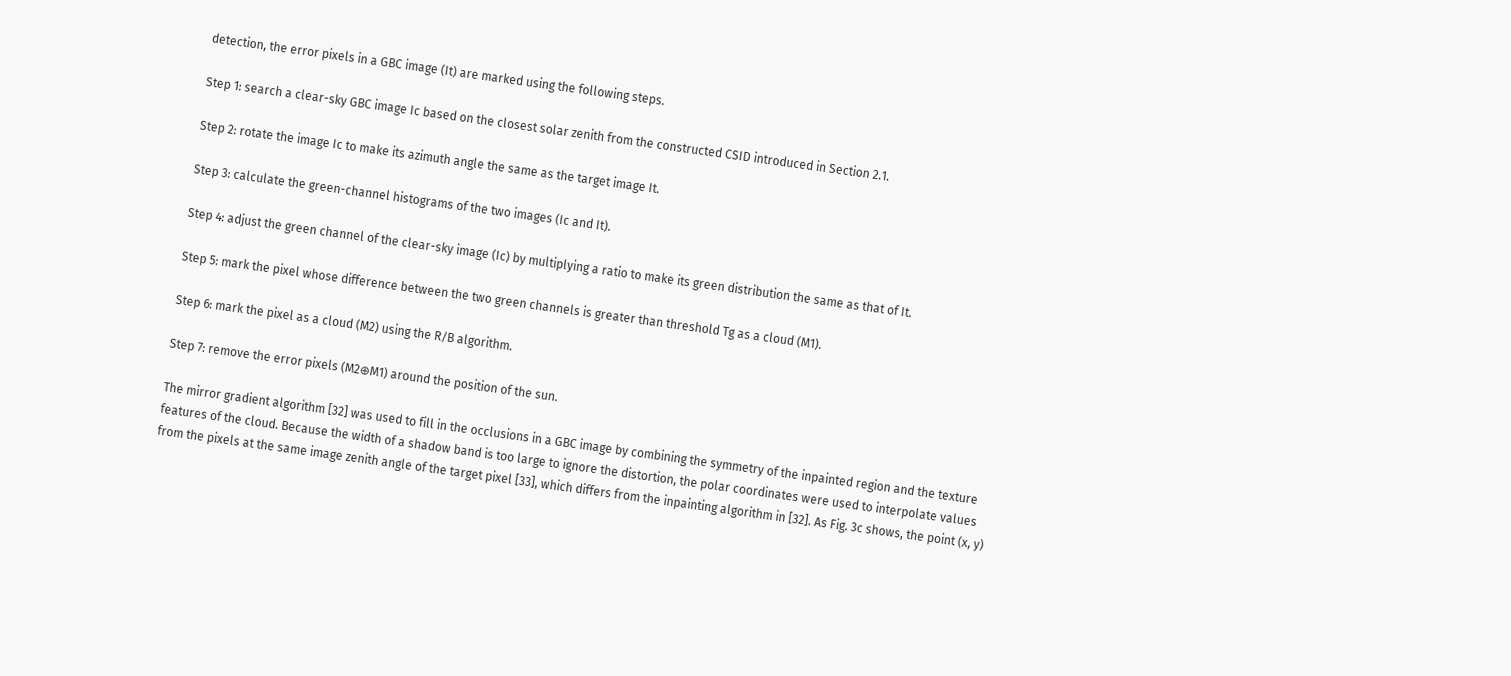detection, the error pixels in a GBC image (It) are marked using the following steps.

Step 1: search a clear-sky GBC image Ic based on the closest solar zenith from the constructed CSID introduced in Section 2.1.

Step 2: rotate the image Ic to make its azimuth angle the same as the target image It.

Step 3: calculate the green-channel histograms of the two images (Ic and It).

Step 4: adjust the green channel of the clear-sky image (Ic) by multiplying a ratio to make its green distribution the same as that of It.

Step 5: mark the pixel whose difference between the two green channels is greater than threshold Tg as a cloud (M1).

Step 6: mark the pixel as a cloud (M2) using the R/B algorithm.

Step 7: remove the error pixels (M2⊕M1) around the position of the sun.

The mirror gradient algorithm [32] was used to fill in the occlusions in a GBC image by combining the symmetry of the inpainted region and the texture features of the cloud. Because the width of a shadow band is too large to ignore the distortion, the polar coordinates were used to interpolate values from the pixels at the same image zenith angle of the target pixel [33], which differs from the inpainting algorithm in [32]. As Fig. 3c shows, the point (x, y)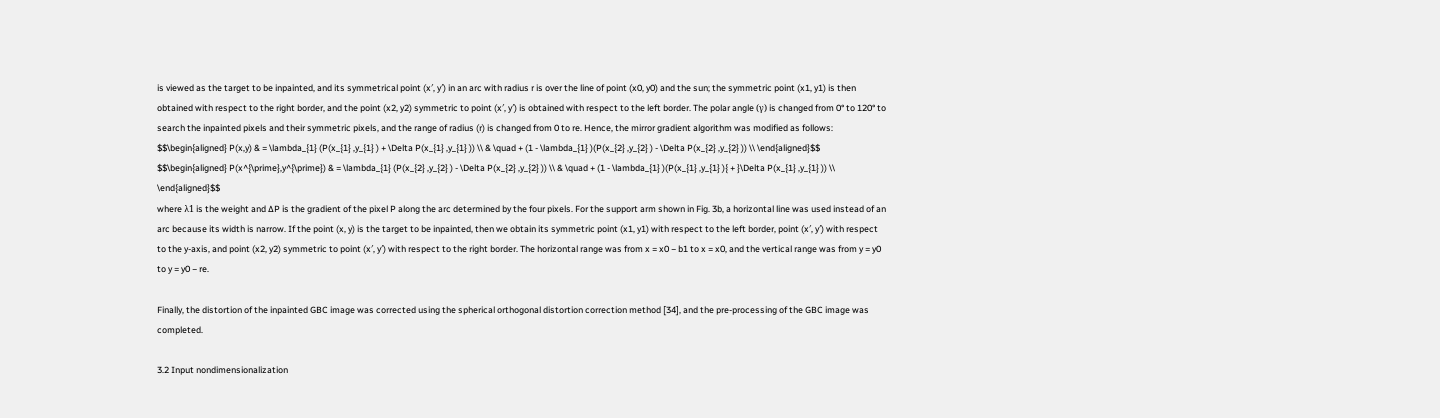is viewed as the target to be inpainted, and its symmetrical point (x′, y′) in an arc with radius r is over the line of point (x0, y0) and the sun; the symmetric point (x1, y1) is then obtained with respect to the right border, and the point (x2, y2) symmetric to point (x′, y′) is obtained with respect to the left border. The polar angle (γ) is changed from 0° to 120° to search the inpainted pixels and their symmetric pixels, and the range of radius (r) is changed from 0 to re. Hence, the mirror gradient algorithm was modified as follows:
$$\begin{aligned} P(x,y) & = \lambda_{1} (P(x_{1} ,y_{1} ) + \Delta P(x_{1} ,y_{1} )) \\ & \quad + (1 - \lambda_{1} )(P(x_{2} ,y_{2} ) - \Delta P(x_{2} ,y_{2} )) \\ \end{aligned}$$
$$\begin{aligned} P(x^{\prime},y^{\prime}) & = \lambda_{1} (P(x_{2} ,y_{2} ) - \Delta P(x_{2} ,y_{2} )) \\ & \quad + (1 - \lambda_{1} )(P(x_{1} ,y_{1} ){ + }\Delta P(x_{1} ,y_{1} )) \\ \end{aligned}$$
where λ1 is the weight and ∆P is the gradient of the pixel P along the arc determined by the four pixels. For the support arm shown in Fig. 3b, a horizontal line was used instead of an arc because its width is narrow. If the point (x, y) is the target to be inpainted, then we obtain its symmetric point (x1, y1) with respect to the left border, point (x′, y′) with respect to the y-axis, and point (x2, y2) symmetric to point (x′, y′) with respect to the right border. The horizontal range was from x = x0 − b1 to x = x0, and the vertical range was from y = y0 to y = y0 − re.

Finally, the distortion of the inpainted GBC image was corrected using the spherical orthogonal distortion correction method [34], and the pre-processing of the GBC image was completed.

3.2 Input nondimensionalization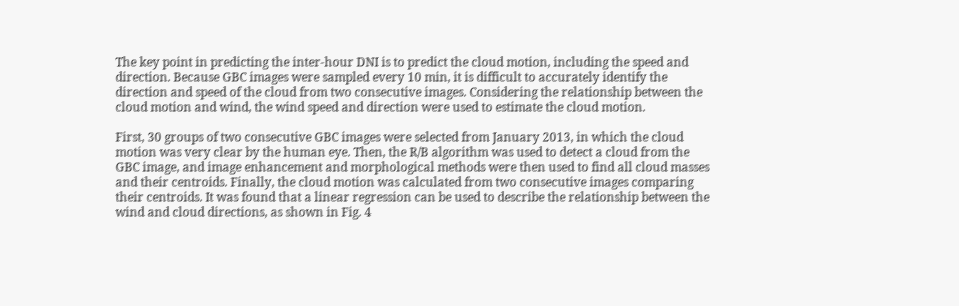The key point in predicting the inter-hour DNI is to predict the cloud motion, including the speed and direction. Because GBC images were sampled every 10 min, it is difficult to accurately identify the direction and speed of the cloud from two consecutive images. Considering the relationship between the cloud motion and wind, the wind speed and direction were used to estimate the cloud motion.

First, 30 groups of two consecutive GBC images were selected from January 2013, in which the cloud motion was very clear by the human eye. Then, the R/B algorithm was used to detect a cloud from the GBC image, and image enhancement and morphological methods were then used to find all cloud masses and their centroids. Finally, the cloud motion was calculated from two consecutive images comparing their centroids. It was found that a linear regression can be used to describe the relationship between the wind and cloud directions, as shown in Fig. 4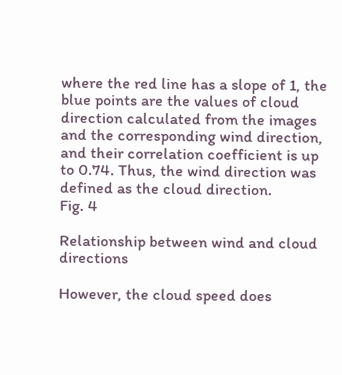where the red line has a slope of 1, the blue points are the values of cloud direction calculated from the images and the corresponding wind direction, and their correlation coefficient is up to 0.74. Thus, the wind direction was defined as the cloud direction.
Fig. 4

Relationship between wind and cloud directions

However, the cloud speed does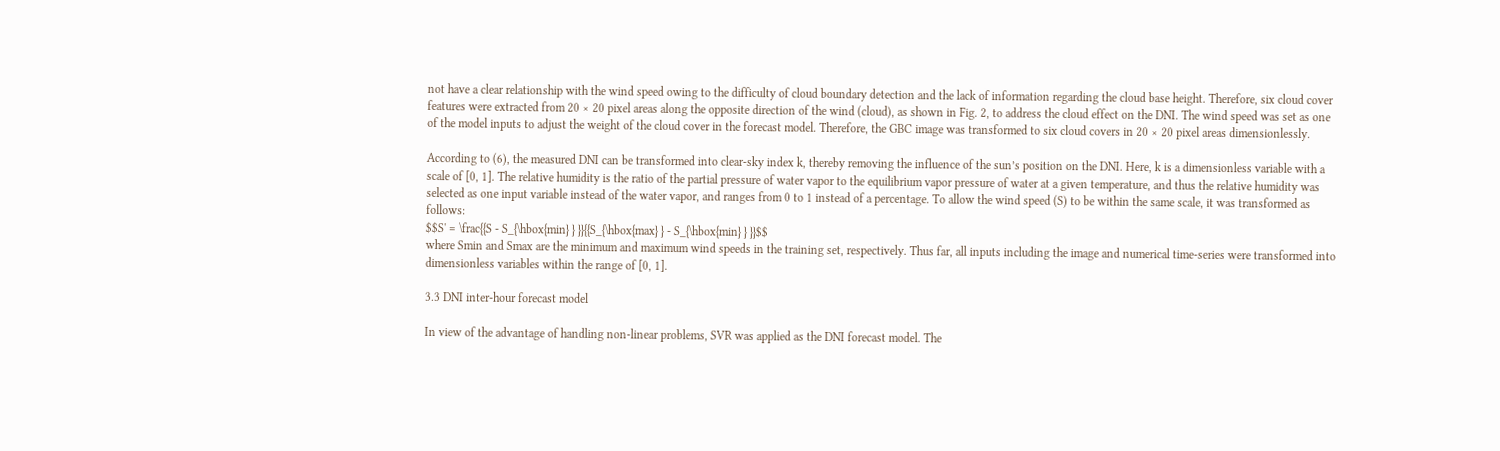not have a clear relationship with the wind speed owing to the difficulty of cloud boundary detection and the lack of information regarding the cloud base height. Therefore, six cloud cover features were extracted from 20 × 20 pixel areas along the opposite direction of the wind (cloud), as shown in Fig. 2, to address the cloud effect on the DNI. The wind speed was set as one of the model inputs to adjust the weight of the cloud cover in the forecast model. Therefore, the GBC image was transformed to six cloud covers in 20 × 20 pixel areas dimensionlessly.

According to (6), the measured DNI can be transformed into clear-sky index k, thereby removing the influence of the sun’s position on the DNI. Here, k is a dimensionless variable with a scale of [0, 1]. The relative humidity is the ratio of the partial pressure of water vapor to the equilibrium vapor pressure of water at a given temperature, and thus the relative humidity was selected as one input variable instead of the water vapor, and ranges from 0 to 1 instead of a percentage. To allow the wind speed (S) to be within the same scale, it was transformed as follows:
$$S' = \frac{{S - S_{\hbox{min} } }}{{S_{\hbox{max} } - S_{\hbox{min} } }}$$
where Smin and Smax are the minimum and maximum wind speeds in the training set, respectively. Thus far, all inputs including the image and numerical time-series were transformed into dimensionless variables within the range of [0, 1].

3.3 DNI inter-hour forecast model

In view of the advantage of handling non-linear problems, SVR was applied as the DNI forecast model. The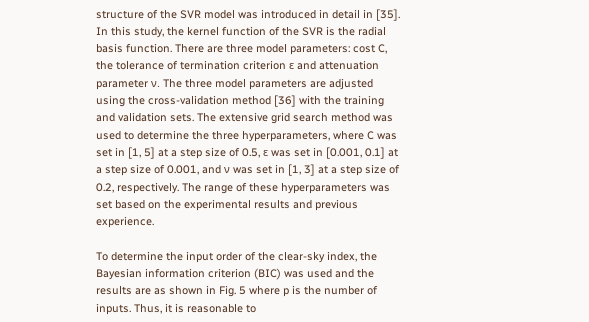structure of the SVR model was introduced in detail in [35]. In this study, the kernel function of the SVR is the radial basis function. There are three model parameters: cost C, the tolerance of termination criterion ε and attenuation parameter ν. The three model parameters are adjusted using the cross-validation method [36] with the training and validation sets. The extensive grid search method was used to determine the three hyperparameters, where C was set in [1, 5] at a step size of 0.5, ε was set in [0.001, 0.1] at a step size of 0.001, and ν was set in [1, 3] at a step size of 0.2, respectively. The range of these hyperparameters was set based on the experimental results and previous experience.

To determine the input order of the clear-sky index, the Bayesian information criterion (BIC) was used and the results are as shown in Fig. 5 where p is the number of inputs. Thus, it is reasonable to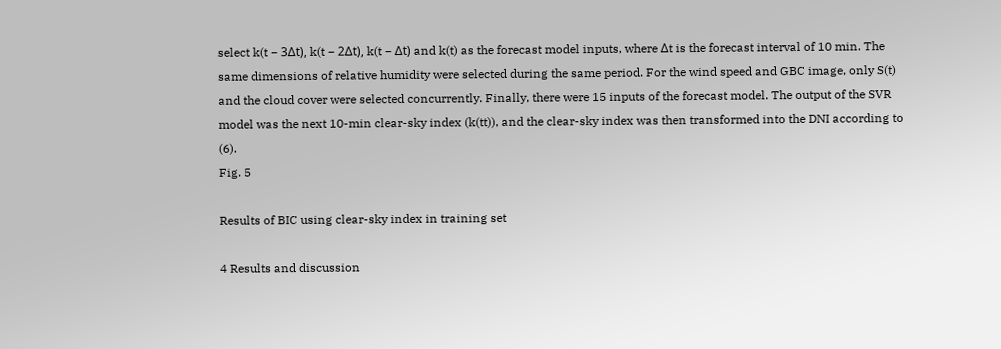select k(t − 3Δt), k(t − 2Δt), k(t − Δt) and k(t) as the forecast model inputs, where Δt is the forecast interval of 10 min. The same dimensions of relative humidity were selected during the same period. For the wind speed and GBC image, only S(t) and the cloud cover were selected concurrently. Finally, there were 15 inputs of the forecast model. The output of the SVR model was the next 10-min clear-sky index (k(tt)), and the clear-sky index was then transformed into the DNI according to (6).
Fig. 5

Results of BIC using clear-sky index in training set

4 Results and discussion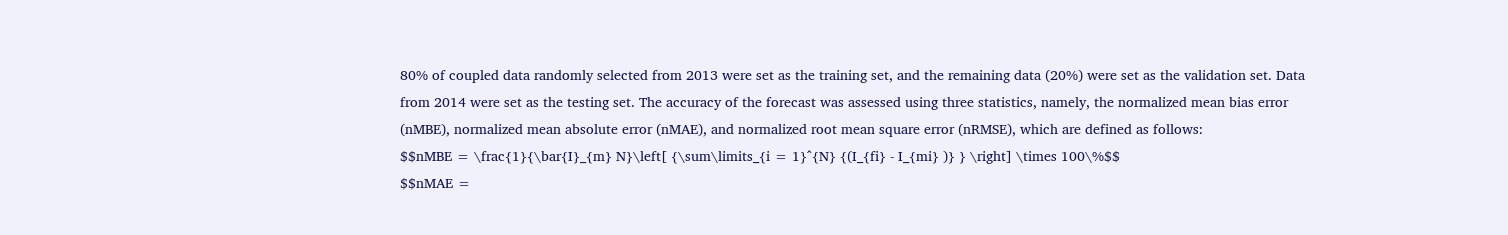80% of coupled data randomly selected from 2013 were set as the training set, and the remaining data (20%) were set as the validation set. Data from 2014 were set as the testing set. The accuracy of the forecast was assessed using three statistics, namely, the normalized mean bias error (nMBE), normalized mean absolute error (nMAE), and normalized root mean square error (nRMSE), which are defined as follows:
$$nMBE = \frac{1}{\bar{I}_{m} N}\left[ {\sum\limits_{i = 1}^{N} {(I_{fi} - I_{mi} )} } \right] \times 100\%$$
$$nMAE =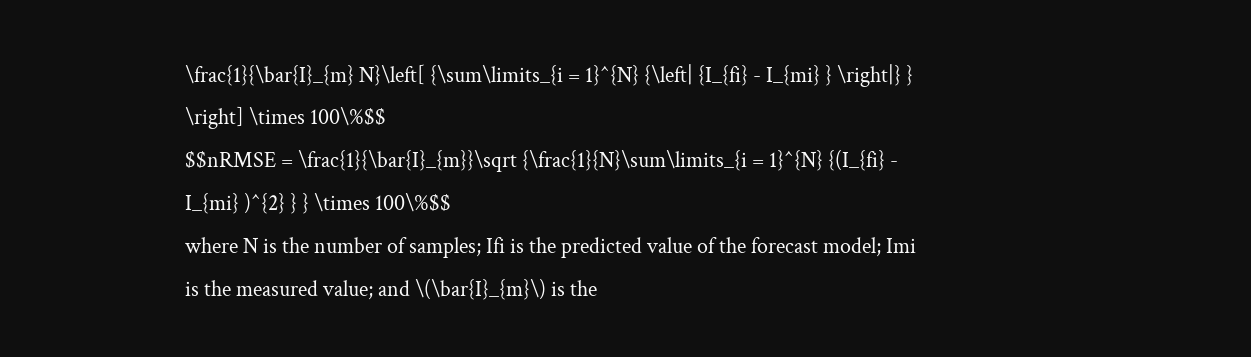\frac{1}{\bar{I}_{m} N}\left[ {\sum\limits_{i = 1}^{N} {\left| {I_{fi} - I_{mi} } \right|} } \right] \times 100\%$$
$$nRMSE = \frac{1}{\bar{I}_{m}}\sqrt {\frac{1}{N}\sum\limits_{i = 1}^{N} {(I_{fi} - I_{mi} )^{2} } } \times 100\%$$
where N is the number of samples; Ifi is the predicted value of the forecast model; Imi is the measured value; and \(\bar{I}_{m}\) is the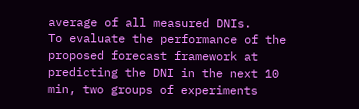average of all measured DNIs.
To evaluate the performance of the proposed forecast framework at predicting the DNI in the next 10 min, two groups of experiments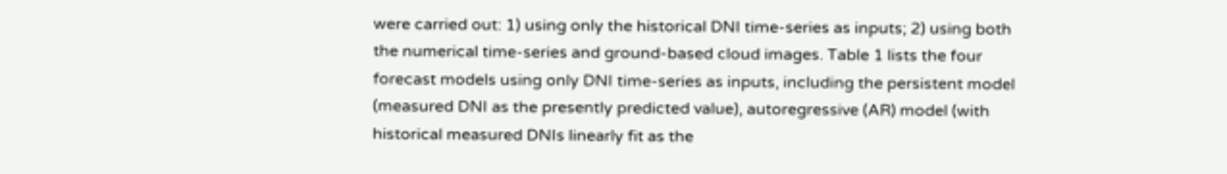were carried out: 1) using only the historical DNI time-series as inputs; 2) using both the numerical time-series and ground-based cloud images. Table 1 lists the four forecast models using only DNI time-series as inputs, including the persistent model (measured DNI as the presently predicted value), autoregressive (AR) model (with historical measured DNIs linearly fit as the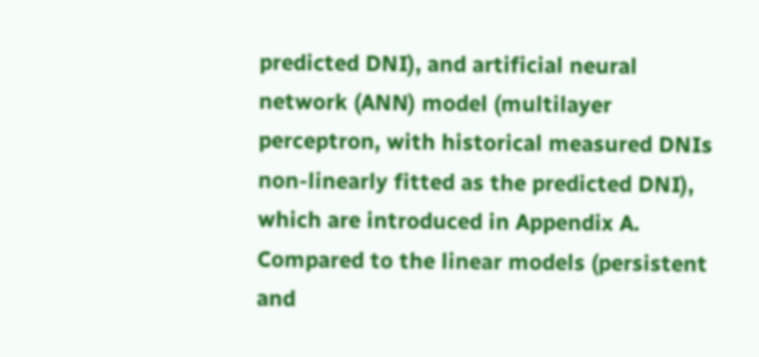predicted DNI), and artificial neural network (ANN) model (multilayer perceptron, with historical measured DNIs non-linearly fitted as the predicted DNI), which are introduced in Appendix A. Compared to the linear models (persistent and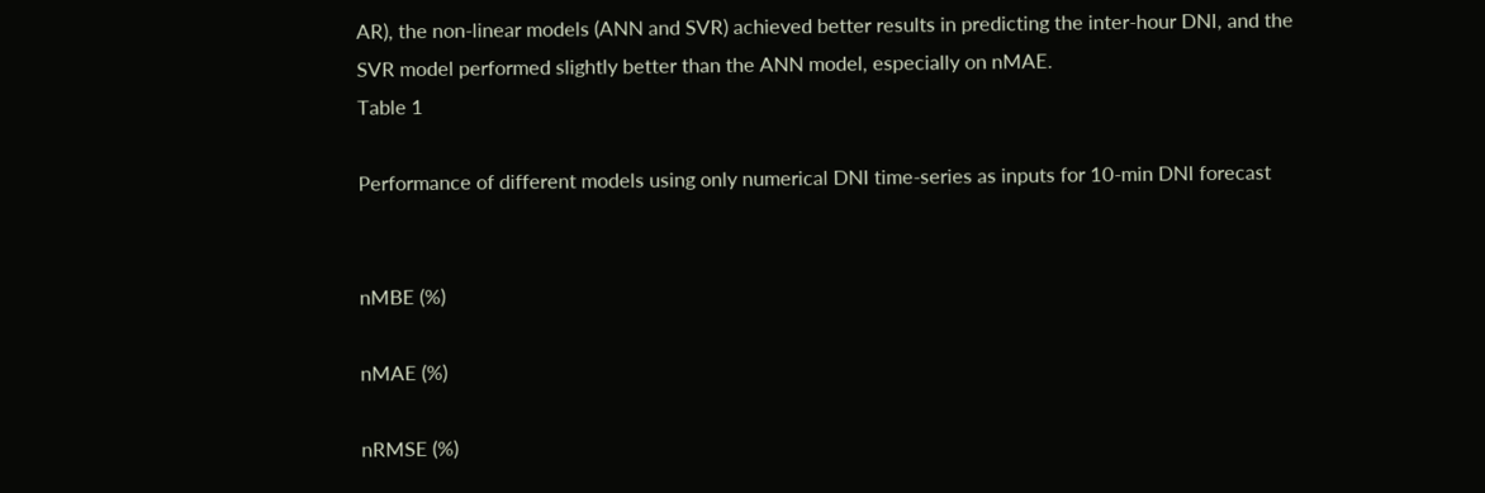AR), the non-linear models (ANN and SVR) achieved better results in predicting the inter-hour DNI, and the SVR model performed slightly better than the ANN model, especially on nMAE.
Table 1

Performance of different models using only numerical DNI time-series as inputs for 10-min DNI forecast


nMBE (%)

nMAE (%)

nRMSE (%)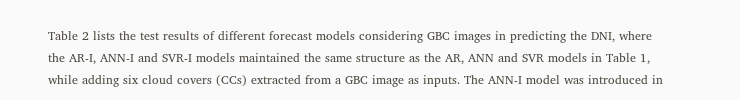Table 2 lists the test results of different forecast models considering GBC images in predicting the DNI, where the AR-I, ANN-I and SVR-I models maintained the same structure as the AR, ANN and SVR models in Table 1, while adding six cloud covers (CCs) extracted from a GBC image as inputs. The ANN-I model was introduced in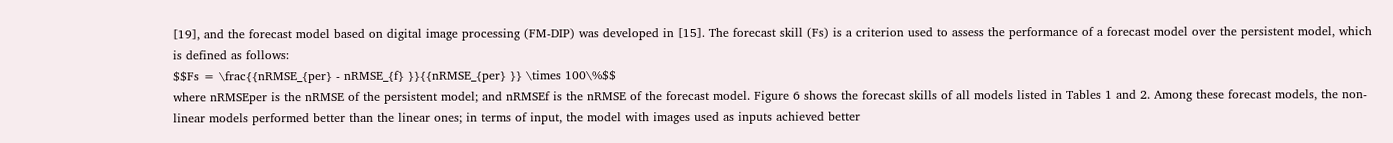[19], and the forecast model based on digital image processing (FM-DIP) was developed in [15]. The forecast skill (Fs) is a criterion used to assess the performance of a forecast model over the persistent model, which is defined as follows:
$$Fs = \frac{{nRMSE_{per} - nRMSE_{f} }}{{nRMSE_{per} }} \times 100\%$$
where nRMSEper is the nRMSE of the persistent model; and nRMSEf is the nRMSE of the forecast model. Figure 6 shows the forecast skills of all models listed in Tables 1 and 2. Among these forecast models, the non-linear models performed better than the linear ones; in terms of input, the model with images used as inputs achieved better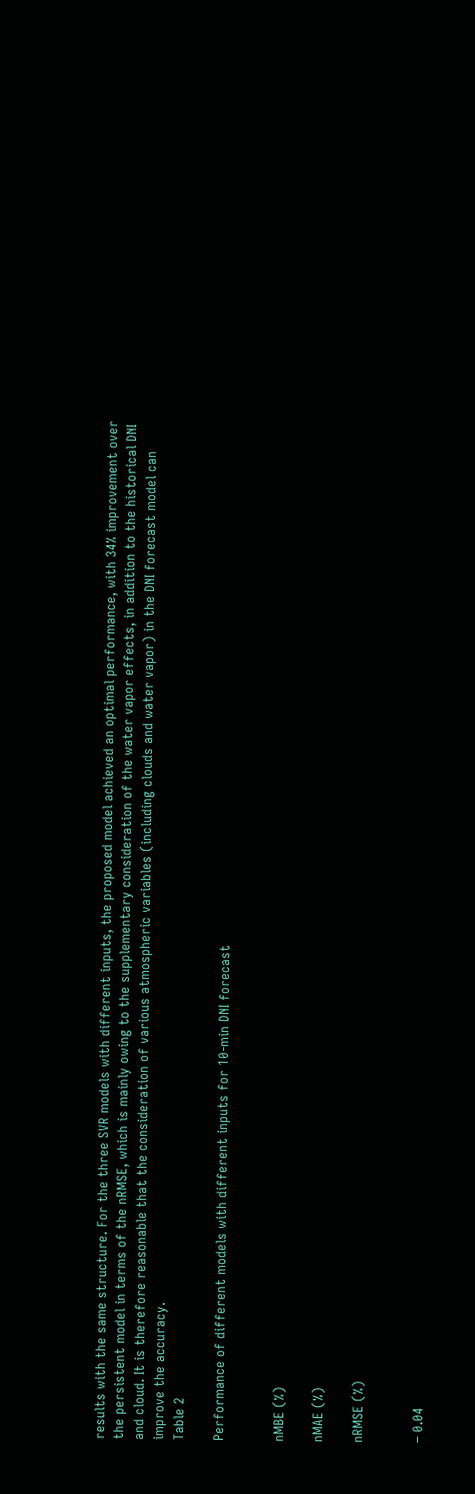results with the same structure. For the three SVR models with different inputs, the proposed model achieved an optimal performance, with 34% improvement over the persistent model in terms of the nRMSE, which is mainly owing to the supplementary consideration of the water vapor effects, in addition to the historical DNI and cloud. It is therefore reasonable that the consideration of various atmospheric variables (including clouds and water vapor) in the DNI forecast model can improve the accuracy.
Table 2

Performance of different models with different inputs for 10-min DNI forecast


nMBE (%)

nMAE (%)

nRMSE (%)


− 0.04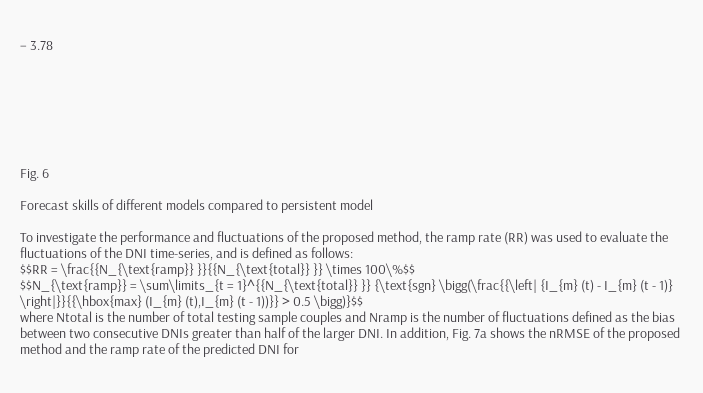− 3.78







Fig. 6

Forecast skills of different models compared to persistent model

To investigate the performance and fluctuations of the proposed method, the ramp rate (RR) was used to evaluate the fluctuations of the DNI time-series, and is defined as follows:
$$RR = \frac{{N_{\text{ramp}} }}{{N_{\text{total}} }} \times 100\%$$
$$N_{\text{ramp}} = \sum\limits_{t = 1}^{{N_{\text{total}} }} {\text{sgn} \bigg(\frac{{\left| {I_{m} (t) - I_{m} (t - 1)} \right|}}{{\hbox{max} (I_{m} (t),I_{m} (t - 1))}} > 0.5 \bigg)}$$
where Ntotal is the number of total testing sample couples and Nramp is the number of fluctuations defined as the bias between two consecutive DNIs greater than half of the larger DNI. In addition, Fig. 7a shows the nRMSE of the proposed method and the ramp rate of the predicted DNI for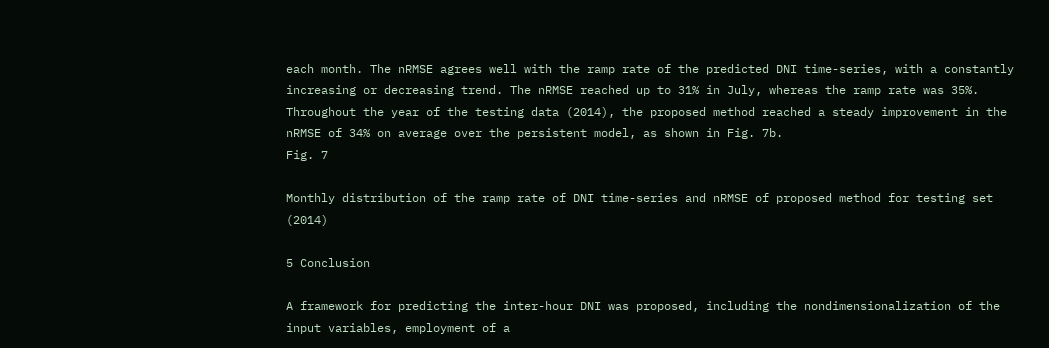each month. The nRMSE agrees well with the ramp rate of the predicted DNI time-series, with a constantly increasing or decreasing trend. The nRMSE reached up to 31% in July, whereas the ramp rate was 35%. Throughout the year of the testing data (2014), the proposed method reached a steady improvement in the nRMSE of 34% on average over the persistent model, as shown in Fig. 7b.
Fig. 7

Monthly distribution of the ramp rate of DNI time-series and nRMSE of proposed method for testing set (2014)

5 Conclusion

A framework for predicting the inter-hour DNI was proposed, including the nondimensionalization of the input variables, employment of a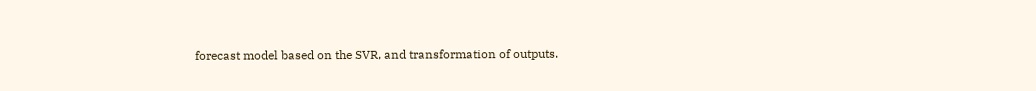forecast model based on the SVR, and transformation of outputs.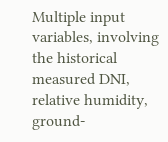Multiple input variables, involving the historical measured DNI, relative humidity, ground-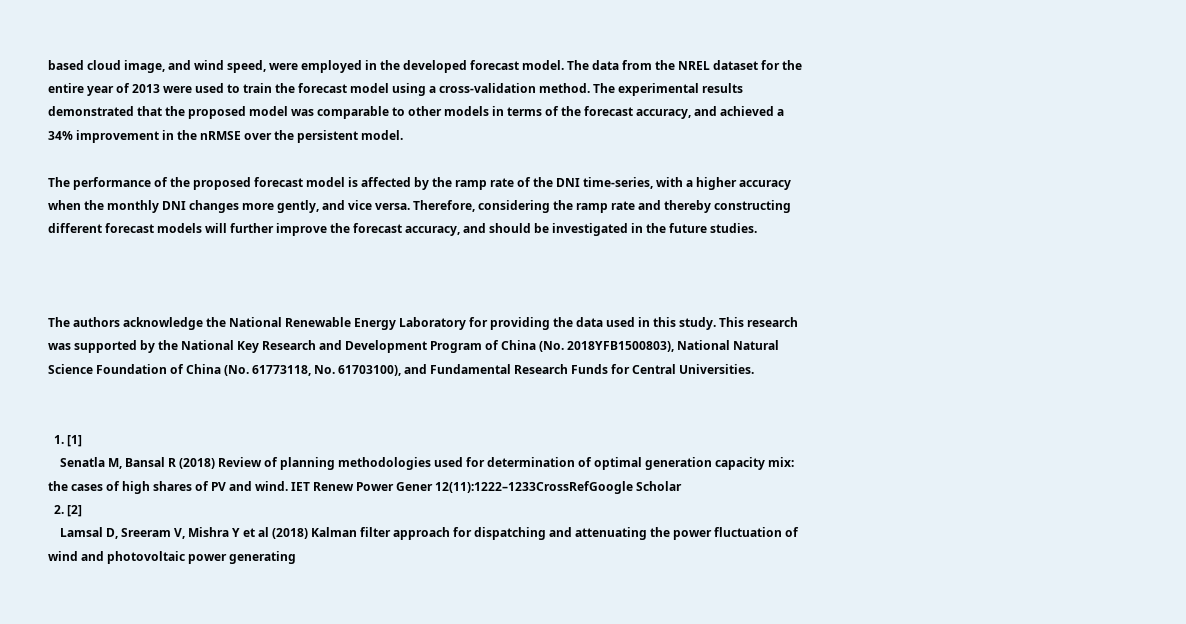based cloud image, and wind speed, were employed in the developed forecast model. The data from the NREL dataset for the entire year of 2013 were used to train the forecast model using a cross-validation method. The experimental results demonstrated that the proposed model was comparable to other models in terms of the forecast accuracy, and achieved a 34% improvement in the nRMSE over the persistent model.

The performance of the proposed forecast model is affected by the ramp rate of the DNI time-series, with a higher accuracy when the monthly DNI changes more gently, and vice versa. Therefore, considering the ramp rate and thereby constructing different forecast models will further improve the forecast accuracy, and should be investigated in the future studies.



The authors acknowledge the National Renewable Energy Laboratory for providing the data used in this study. This research was supported by the National Key Research and Development Program of China (No. 2018YFB1500803), National Natural Science Foundation of China (No. 61773118, No. 61703100), and Fundamental Research Funds for Central Universities.


  1. [1]
    Senatla M, Bansal R (2018) Review of planning methodologies used for determination of optimal generation capacity mix: the cases of high shares of PV and wind. IET Renew Power Gener 12(11):1222–1233CrossRefGoogle Scholar
  2. [2]
    Lamsal D, Sreeram V, Mishra Y et al (2018) Kalman filter approach for dispatching and attenuating the power fluctuation of wind and photovoltaic power generating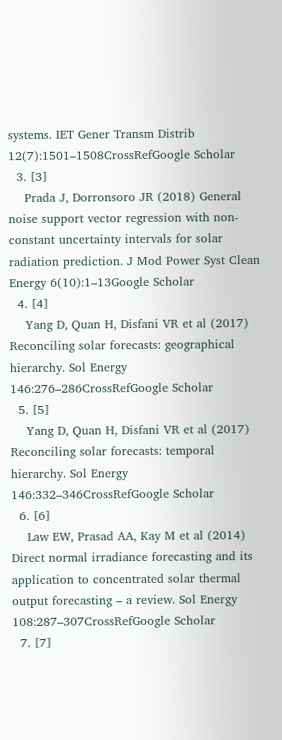systems. IET Gener Transm Distrib 12(7):1501–1508CrossRefGoogle Scholar
  3. [3]
    Prada J, Dorronsoro JR (2018) General noise support vector regression with non-constant uncertainty intervals for solar radiation prediction. J Mod Power Syst Clean Energy 6(10):1–13Google Scholar
  4. [4]
    Yang D, Quan H, Disfani VR et al (2017) Reconciling solar forecasts: geographical hierarchy. Sol Energy 146:276–286CrossRefGoogle Scholar
  5. [5]
    Yang D, Quan H, Disfani VR et al (2017) Reconciling solar forecasts: temporal hierarchy. Sol Energy 146:332–346CrossRefGoogle Scholar
  6. [6]
    Law EW, Prasad AA, Kay M et al (2014) Direct normal irradiance forecasting and its application to concentrated solar thermal output forecasting – a review. Sol Energy 108:287–307CrossRefGoogle Scholar
  7. [7]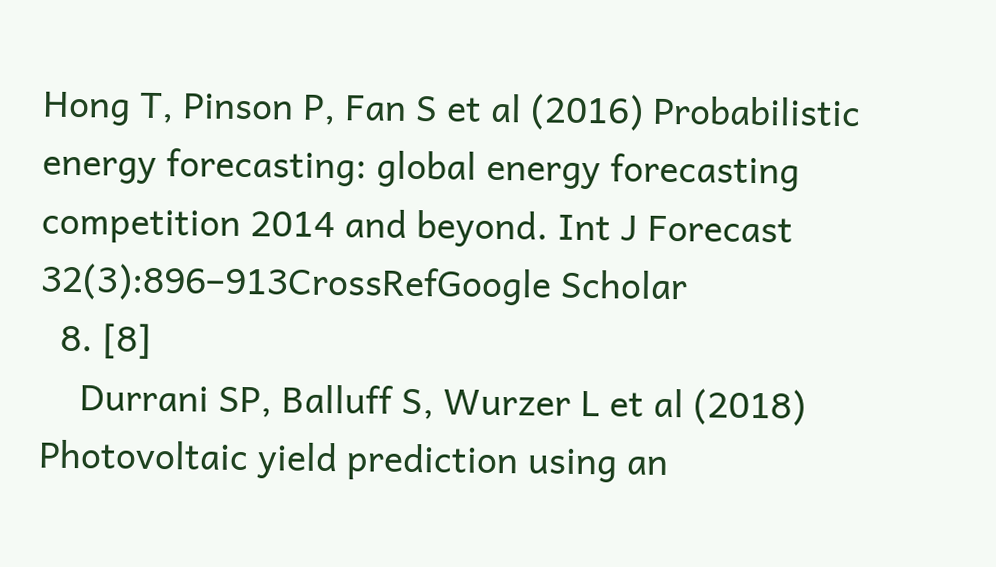Hong T, Pinson P, Fan S et al (2016) Probabilistic energy forecasting: global energy forecasting competition 2014 and beyond. Int J Forecast 32(3):896–913CrossRefGoogle Scholar
  8. [8]
    Durrani SP, Balluff S, Wurzer L et al (2018) Photovoltaic yield prediction using an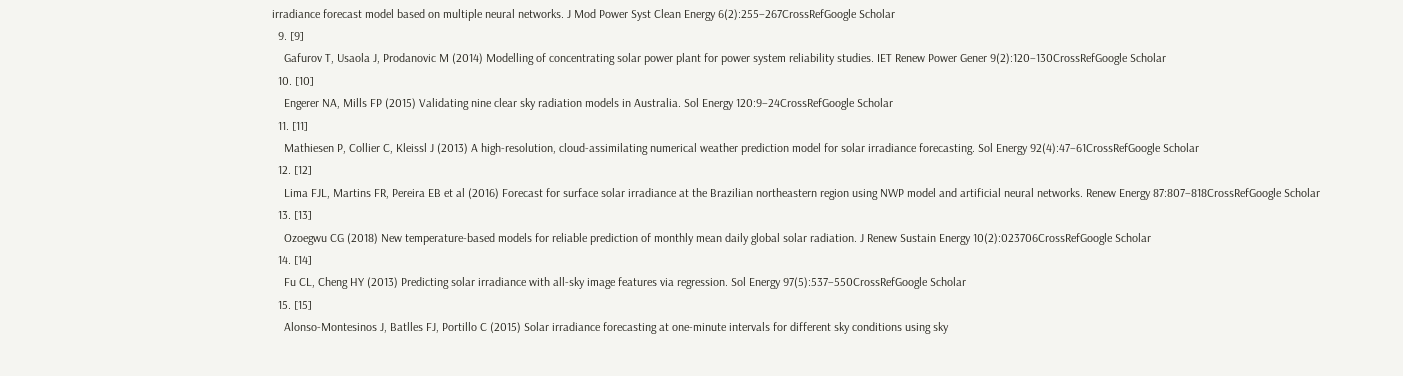irradiance forecast model based on multiple neural networks. J Mod Power Syst Clean Energy 6(2):255–267CrossRefGoogle Scholar
  9. [9]
    Gafurov T, Usaola J, Prodanovic M (2014) Modelling of concentrating solar power plant for power system reliability studies. IET Renew Power Gener 9(2):120–130CrossRefGoogle Scholar
  10. [10]
    Engerer NA, Mills FP (2015) Validating nine clear sky radiation models in Australia. Sol Energy 120:9–24CrossRefGoogle Scholar
  11. [11]
    Mathiesen P, Collier C, Kleissl J (2013) A high-resolution, cloud-assimilating numerical weather prediction model for solar irradiance forecasting. Sol Energy 92(4):47–61CrossRefGoogle Scholar
  12. [12]
    Lima FJL, Martins FR, Pereira EB et al (2016) Forecast for surface solar irradiance at the Brazilian northeastern region using NWP model and artificial neural networks. Renew Energy 87:807–818CrossRefGoogle Scholar
  13. [13]
    Ozoegwu CG (2018) New temperature-based models for reliable prediction of monthly mean daily global solar radiation. J Renew Sustain Energy 10(2):023706CrossRefGoogle Scholar
  14. [14]
    Fu CL, Cheng HY (2013) Predicting solar irradiance with all-sky image features via regression. Sol Energy 97(5):537–550CrossRefGoogle Scholar
  15. [15]
    Alonso-Montesinos J, Batlles FJ, Portillo C (2015) Solar irradiance forecasting at one-minute intervals for different sky conditions using sky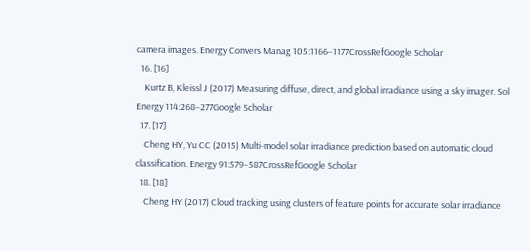camera images. Energy Convers Manag 105:1166–1177CrossRefGoogle Scholar
  16. [16]
    Kurtz B, Kleissl J (2017) Measuring diffuse, direct, and global irradiance using a sky imager. Sol Energy 114:268–277Google Scholar
  17. [17]
    Cheng HY, Yu CC (2015) Multi-model solar irradiance prediction based on automatic cloud classification. Energy 91:579–587CrossRefGoogle Scholar
  18. [18]
    Cheng HY (2017) Cloud tracking using clusters of feature points for accurate solar irradiance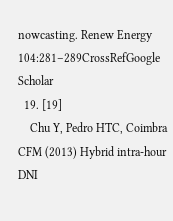nowcasting. Renew Energy 104:281–289CrossRefGoogle Scholar
  19. [19]
    Chu Y, Pedro HTC, Coimbra CFM (2013) Hybrid intra-hour DNI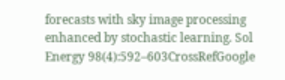forecasts with sky image processing enhanced by stochastic learning. Sol Energy 98(4):592–603CrossRefGoogle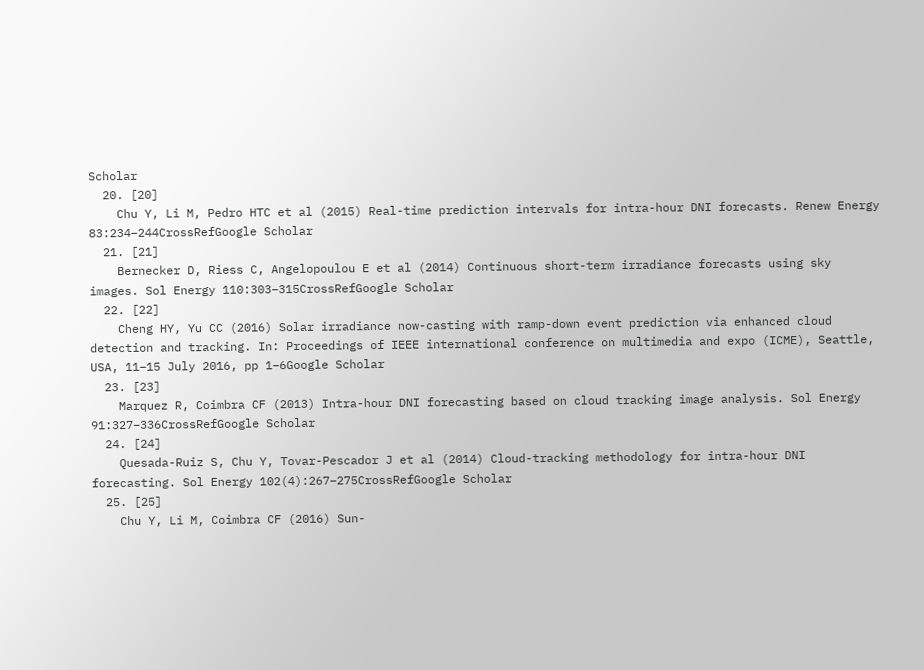Scholar
  20. [20]
    Chu Y, Li M, Pedro HTC et al (2015) Real-time prediction intervals for intra-hour DNI forecasts. Renew Energy 83:234–244CrossRefGoogle Scholar
  21. [21]
    Bernecker D, Riess C, Angelopoulou E et al (2014) Continuous short-term irradiance forecasts using sky images. Sol Energy 110:303–315CrossRefGoogle Scholar
  22. [22]
    Cheng HY, Yu CC (2016) Solar irradiance now-casting with ramp-down event prediction via enhanced cloud detection and tracking. In: Proceedings of IEEE international conference on multimedia and expo (ICME), Seattle, USA, 11–15 July 2016, pp 1–6Google Scholar
  23. [23]
    Marquez R, Coimbra CF (2013) Intra-hour DNI forecasting based on cloud tracking image analysis. Sol Energy 91:327–336CrossRefGoogle Scholar
  24. [24]
    Quesada-Ruiz S, Chu Y, Tovar-Pescador J et al (2014) Cloud-tracking methodology for intra-hour DNI forecasting. Sol Energy 102(4):267–275CrossRefGoogle Scholar
  25. [25]
    Chu Y, Li M, Coimbra CF (2016) Sun-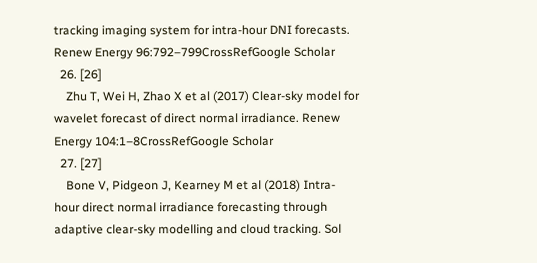tracking imaging system for intra-hour DNI forecasts. Renew Energy 96:792–799CrossRefGoogle Scholar
  26. [26]
    Zhu T, Wei H, Zhao X et al (2017) Clear-sky model for wavelet forecast of direct normal irradiance. Renew Energy 104:1–8CrossRefGoogle Scholar
  27. [27]
    Bone V, Pidgeon J, Kearney M et al (2018) Intra-hour direct normal irradiance forecasting through adaptive clear-sky modelling and cloud tracking. Sol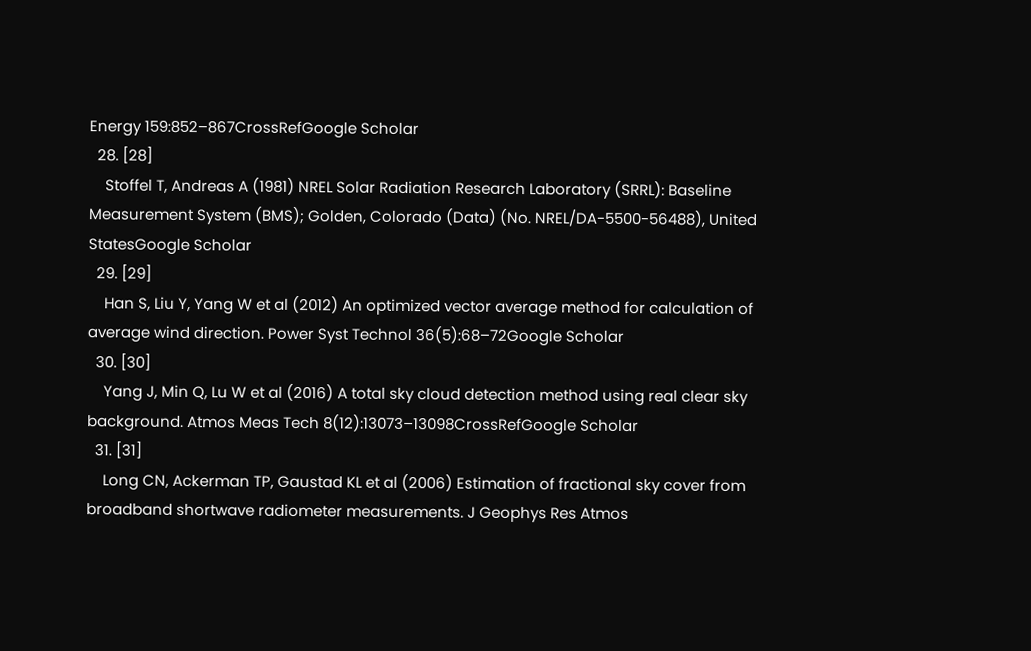Energy 159:852–867CrossRefGoogle Scholar
  28. [28]
    Stoffel T, Andreas A (1981) NREL Solar Radiation Research Laboratory (SRRL): Baseline Measurement System (BMS); Golden, Colorado (Data) (No. NREL/DA-5500-56488), United StatesGoogle Scholar
  29. [29]
    Han S, Liu Y, Yang W et al (2012) An optimized vector average method for calculation of average wind direction. Power Syst Technol 36(5):68–72Google Scholar
  30. [30]
    Yang J, Min Q, Lu W et al (2016) A total sky cloud detection method using real clear sky background. Atmos Meas Tech 8(12):13073–13098CrossRefGoogle Scholar
  31. [31]
    Long CN, Ackerman TP, Gaustad KL et al (2006) Estimation of fractional sky cover from broadband shortwave radiometer measurements. J Geophys Res Atmos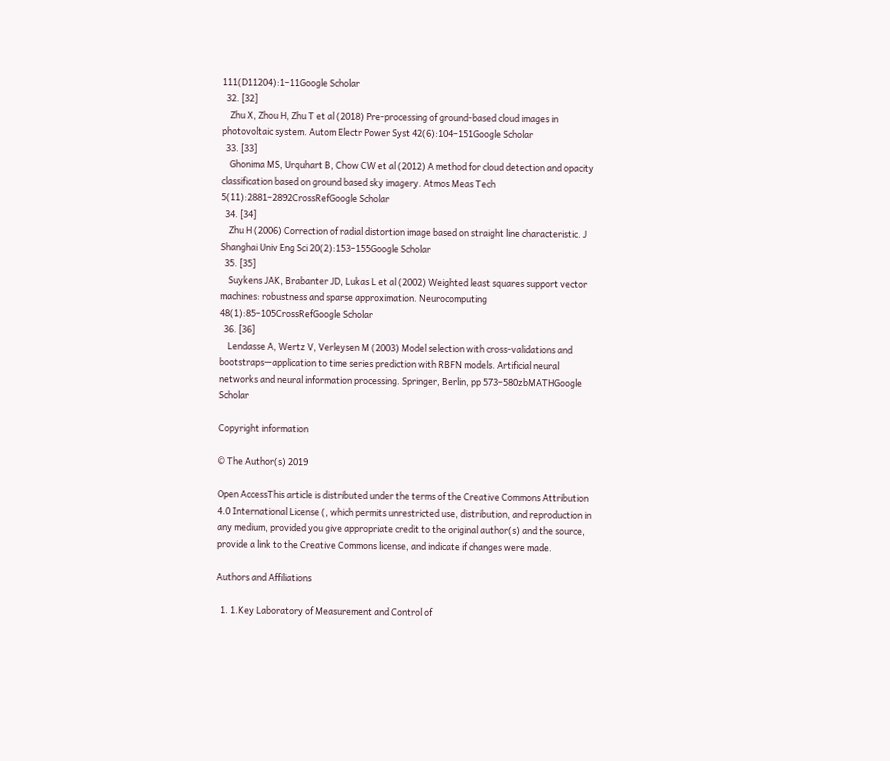111(D11204):1–11Google Scholar
  32. [32]
    Zhu X, Zhou H, Zhu T et al (2018) Pre-processing of ground-based cloud images in photovoltaic system. Autom Electr Power Syst 42(6):104–151Google Scholar
  33. [33]
    Ghonima MS, Urquhart B, Chow CW et al (2012) A method for cloud detection and opacity classification based on ground based sky imagery. Atmos Meas Tech 5(11):2881–2892CrossRefGoogle Scholar
  34. [34]
    Zhu H (2006) Correction of radial distortion image based on straight line characteristic. J Shanghai Univ Eng Sci 20(2):153–155Google Scholar
  35. [35]
    Suykens JAK, Brabanter JD, Lukas L et al (2002) Weighted least squares support vector machines: robustness and sparse approximation. Neurocomputing 48(1):85–105CrossRefGoogle Scholar
  36. [36]
    Lendasse A, Wertz V, Verleysen M (2003) Model selection with cross-validations and bootstraps—application to time series prediction with RBFN models. Artificial neural networks and neural information processing. Springer, Berlin, pp 573–580zbMATHGoogle Scholar

Copyright information

© The Author(s) 2019

Open AccessThis article is distributed under the terms of the Creative Commons Attribution 4.0 International License (, which permits unrestricted use, distribution, and reproduction in any medium, provided you give appropriate credit to the original author(s) and the source, provide a link to the Creative Commons license, and indicate if changes were made.

Authors and Affiliations

  1. 1.Key Laboratory of Measurement and Control of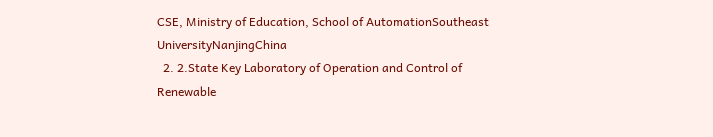CSE, Ministry of Education, School of AutomationSoutheast UniversityNanjingChina
  2. 2.State Key Laboratory of Operation and Control of Renewable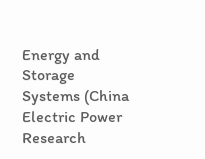Energy and Storage Systems (China Electric Power Research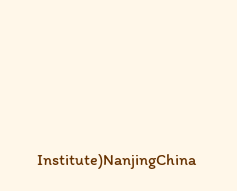Institute)NanjingChina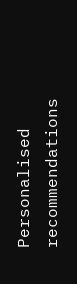Personalised recommendations